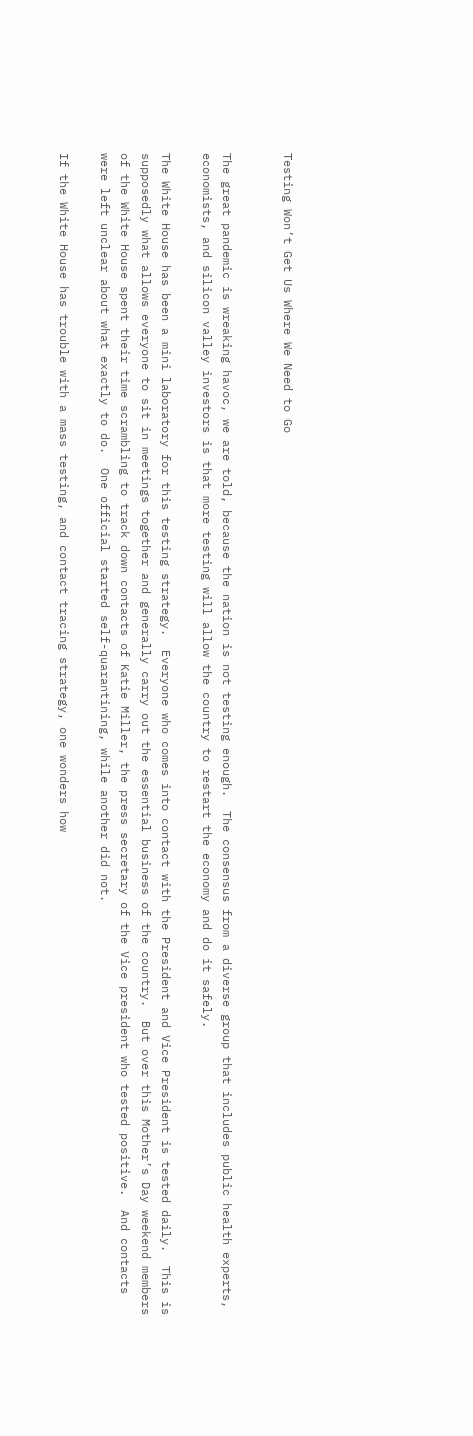Testing Won’t Get Us Where We Need to Go


The great pandemic is wreaking havoc, we are told, because the nation is not testing enough.  The consensus from a diverse group that includes public health experts, economists, and silicon valley investors is that more testing will allow the country to restart the economy and do it safely.

The White House has been a mini laboratory for this testing strategy.  Everyone who comes into contact with the President and Vice President is tested daily.  This is supposedly what allows everyone to sit in meetings together and generally carry out the essential business of the country.  But over this Mother’s Day weekend members of the White House spent their time scrambling to track down contacts of Katie Miller, the press secretary of the Vice president who tested positive.  And contacts were left unclear about what exactly to do.  One official started self-quarantining, while another did not.

If the White House has trouble with a mass testing, and contact tracing strategy, one wonders how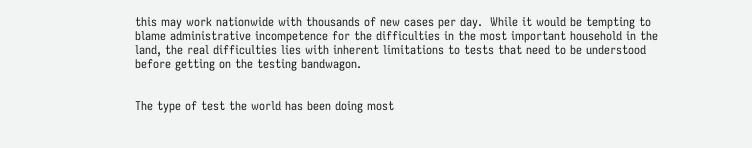this may work nationwide with thousands of new cases per day.  While it would be tempting to blame administrative incompetence for the difficulties in the most important household in the land, the real difficulties lies with inherent limitations to tests that need to be understood before getting on the testing bandwagon.


The type of test the world has been doing most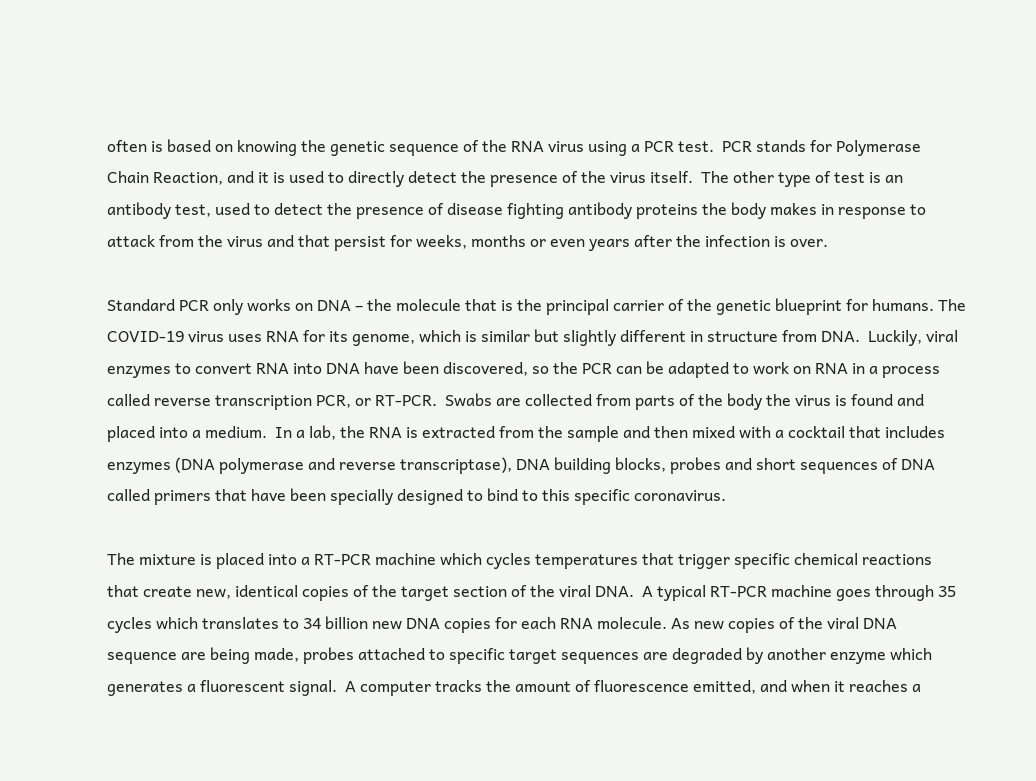often is based on knowing the genetic sequence of the RNA virus using a PCR test.  PCR stands for Polymerase Chain Reaction, and it is used to directly detect the presence of the virus itself.  The other type of test is an antibody test, used to detect the presence of disease fighting antibody proteins the body makes in response to attack from the virus and that persist for weeks, months or even years after the infection is over.

Standard PCR only works on DNA – the molecule that is the principal carrier of the genetic blueprint for humans. The COVID-19 virus uses RNA for its genome, which is similar but slightly different in structure from DNA.  Luckily, viral enzymes to convert RNA into DNA have been discovered, so the PCR can be adapted to work on RNA in a process called reverse transcription PCR, or RT-PCR.  Swabs are collected from parts of the body the virus is found and placed into a medium.  In a lab, the RNA is extracted from the sample and then mixed with a cocktail that includes enzymes (DNA polymerase and reverse transcriptase), DNA building blocks, probes and short sequences of DNA called primers that have been specially designed to bind to this specific coronavirus.

The mixture is placed into a RT-PCR machine which cycles temperatures that trigger specific chemical reactions that create new, identical copies of the target section of the viral DNA.  A typical RT-PCR machine goes through 35 cycles which translates to 34 billion new DNA copies for each RNA molecule. As new copies of the viral DNA sequence are being made, probes attached to specific target sequences are degraded by another enzyme which generates a fluorescent signal.  A computer tracks the amount of fluorescence emitted, and when it reaches a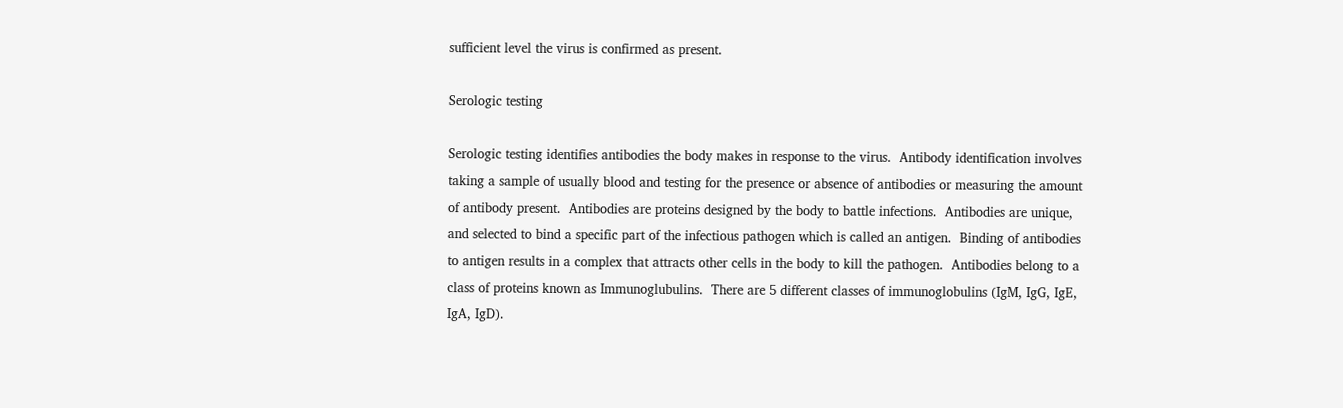sufficient level the virus is confirmed as present.

Serologic testing

Serologic testing identifies antibodies the body makes in response to the virus.  Antibody identification involves taking a sample of usually blood and testing for the presence or absence of antibodies or measuring the amount of antibody present.  Antibodies are proteins designed by the body to battle infections.  Antibodies are unique, and selected to bind a specific part of the infectious pathogen which is called an antigen.  Binding of antibodies to antigen results in a complex that attracts other cells in the body to kill the pathogen.  Antibodies belong to a class of proteins known as Immunoglubulins.  There are 5 different classes of immunoglobulins (IgM, IgG, IgE, IgA, IgD).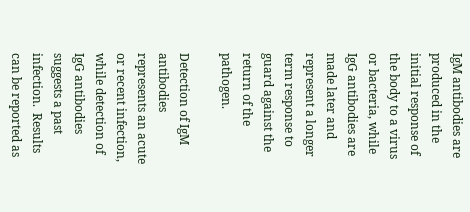IgM antibodies are produced in the initial response of the body to a virus or bacteria, while IgG antibodies are made later and represent a longer term response to guard against the return of the pathogen.

Detection of IgM antibodies represents an acute or recent infection, while detection of IgG antibodies suggests a past infection.  Results can be reported as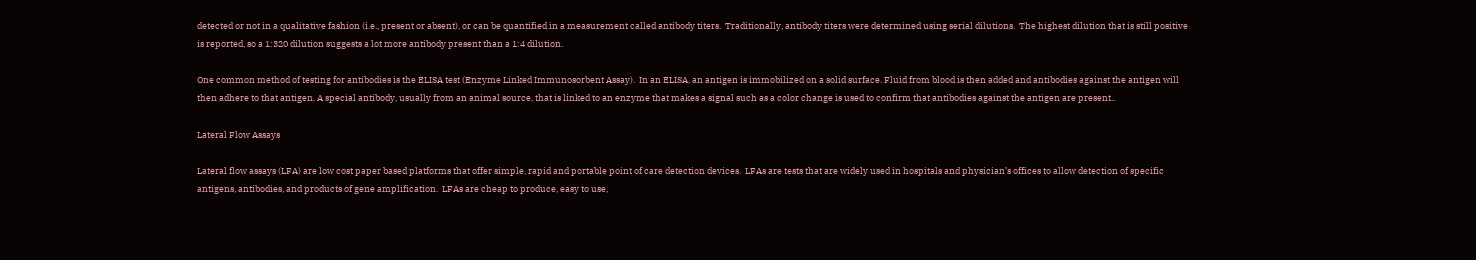detected or not in a qualitative fashion (i.e., present or absent), or can be quantified in a measurement called antibody titers.  Traditionally, antibody titers were determined using serial dilutions.  The highest dilution that is still positive is reported, so a 1:320 dilution suggests a lot more antibody present than a 1:4 dilution.

One common method of testing for antibodies is the ELISA test (Enzyme Linked Immunosorbent Assay).  In an ELISA, an antigen is immobilized on a solid surface. Fluid from blood is then added and antibodies against the antigen will then adhere to that antigen. A special antibody, usually from an animal source, that is linked to an enzyme that makes a signal such as a color change is used to confirm that antibodies against the antigen are present..

Lateral Flow Assays

Lateral flow assays (LFA) are low cost paper based platforms that offer simple, rapid and portable point of care detection devices.  LFAs are tests that are widely used in hospitals and physician’s offices to allow detection of specific antigens, antibodies, and products of gene amplification.  LFAs are cheap to produce, easy to use,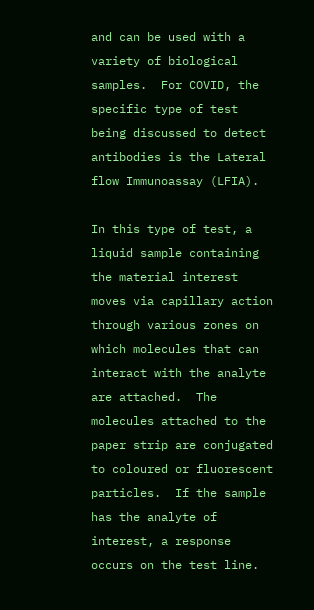and can be used with a variety of biological samples.  For COVID, the specific type of test being discussed to detect antibodies is the Lateral flow Immunoassay (LFIA).

In this type of test, a liquid sample containing the material interest moves via capillary action through various zones on which molecules that can interact with the analyte are attached.  The molecules attached to the paper strip are conjugated to coloured or fluorescent particles.  If the sample has the analyte of interest, a response occurs on the test line.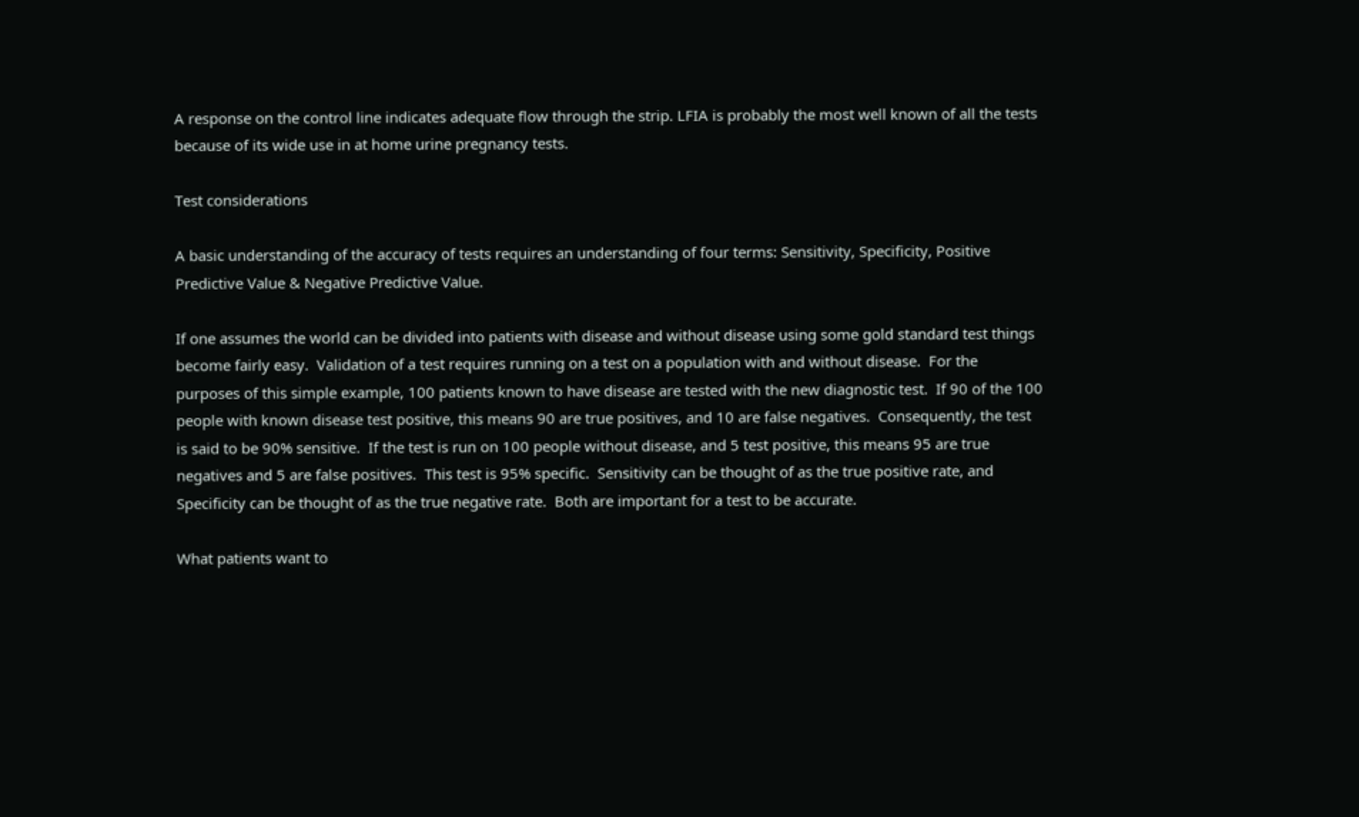A response on the control line indicates adequate flow through the strip. LFIA is probably the most well known of all the tests because of its wide use in at home urine pregnancy tests.

Test considerations

A basic understanding of the accuracy of tests requires an understanding of four terms: Sensitivity, Specificity, Positive Predictive Value & Negative Predictive Value.

If one assumes the world can be divided into patients with disease and without disease using some gold standard test things become fairly easy.  Validation of a test requires running on a test on a population with and without disease.  For the purposes of this simple example, 100 patients known to have disease are tested with the new diagnostic test.  If 90 of the 100 people with known disease test positive, this means 90 are true positives, and 10 are false negatives.  Consequently, the test is said to be 90% sensitive.  If the test is run on 100 people without disease, and 5 test positive, this means 95 are true negatives and 5 are false positives.  This test is 95% specific.  Sensitivity can be thought of as the true positive rate, and Specificity can be thought of as the true negative rate.  Both are important for a test to be accurate.

What patients want to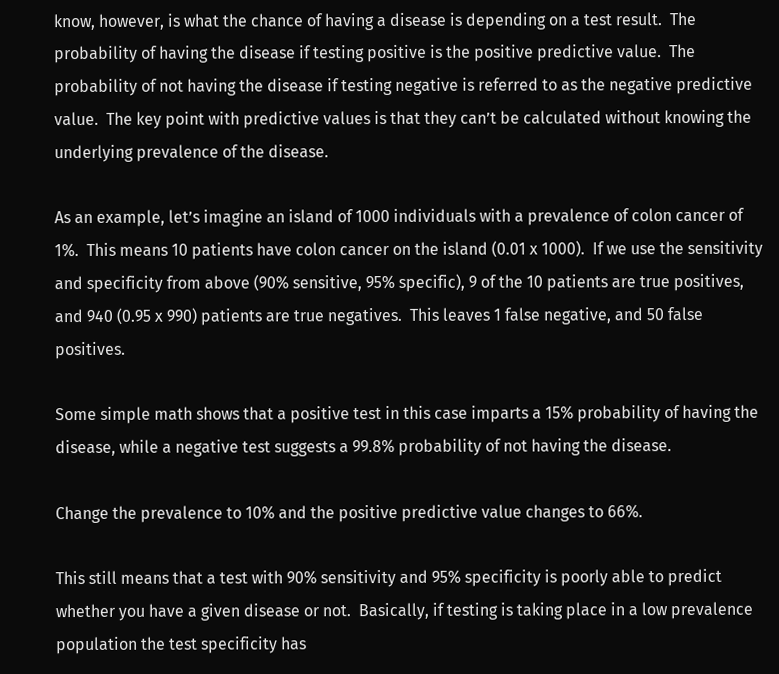know, however, is what the chance of having a disease is depending on a test result.  The probability of having the disease if testing positive is the positive predictive value.  The probability of not having the disease if testing negative is referred to as the negative predictive value.  The key point with predictive values is that they can’t be calculated without knowing the underlying prevalence of the disease.

As an example, let’s imagine an island of 1000 individuals with a prevalence of colon cancer of 1%.  This means 10 patients have colon cancer on the island (0.01 x 1000).  If we use the sensitivity and specificity from above (90% sensitive, 95% specific), 9 of the 10 patients are true positives, and 940 (0.95 x 990) patients are true negatives.  This leaves 1 false negative, and 50 false positives.

Some simple math shows that a positive test in this case imparts a 15% probability of having the disease, while a negative test suggests a 99.8% probability of not having the disease.

Change the prevalence to 10% and the positive predictive value changes to 66%.

This still means that a test with 90% sensitivity and 95% specificity is poorly able to predict whether you have a given disease or not.  Basically, if testing is taking place in a low prevalence population the test specificity has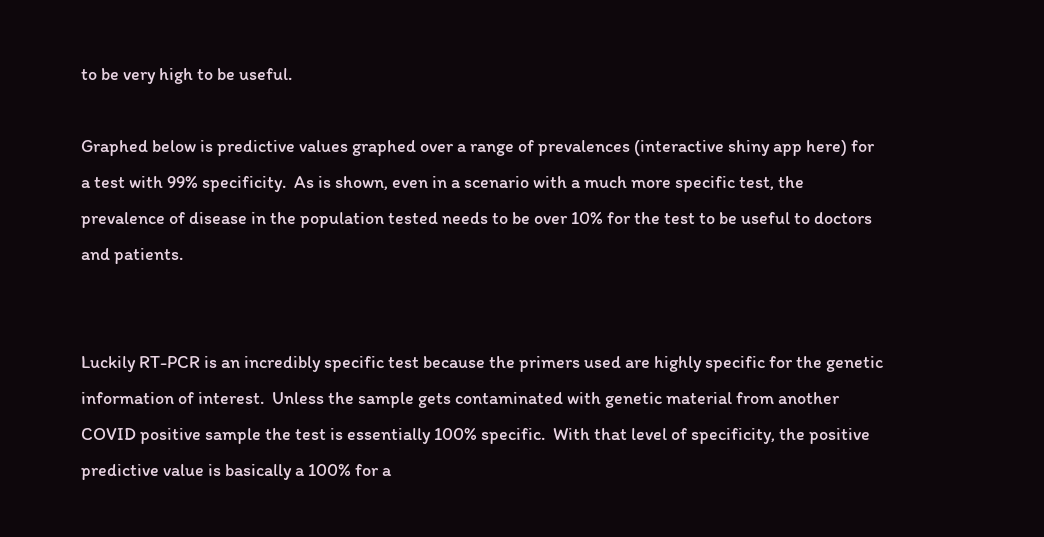to be very high to be useful.

Graphed below is predictive values graphed over a range of prevalences (interactive shiny app here) for a test with 99% specificity.  As is shown, even in a scenario with a much more specific test, the prevalence of disease in the population tested needs to be over 10% for the test to be useful to doctors and patients.


Luckily RT-PCR is an incredibly specific test because the primers used are highly specific for the genetic information of interest.  Unless the sample gets contaminated with genetic material from another COVID positive sample the test is essentially 100% specific.  With that level of specificity, the positive predictive value is basically a 100% for a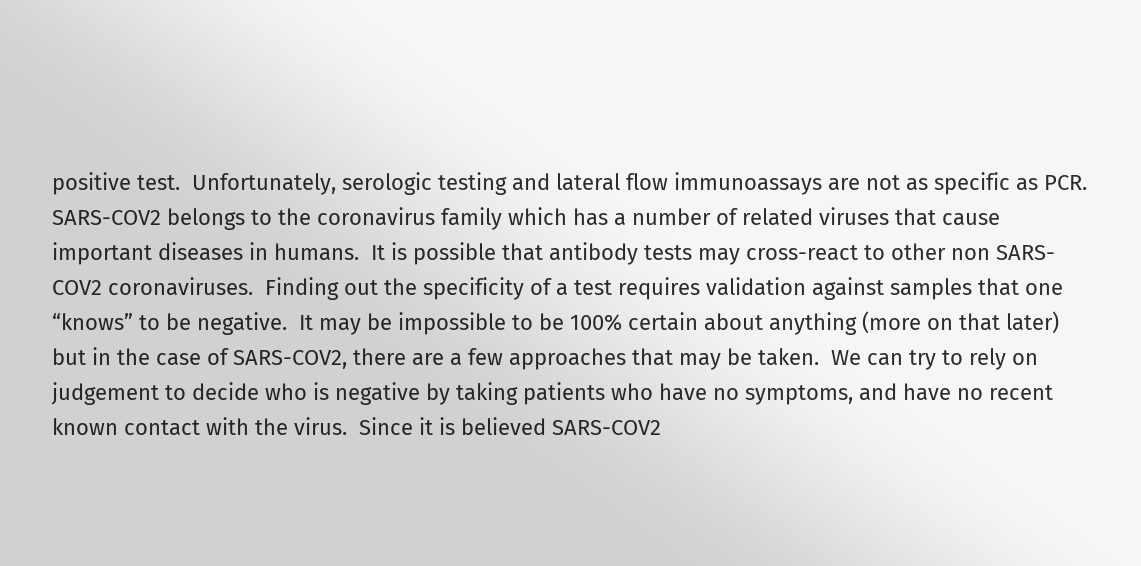positive test.  Unfortunately, serologic testing and lateral flow immunoassays are not as specific as PCR.  SARS-COV2 belongs to the coronavirus family which has a number of related viruses that cause important diseases in humans.  It is possible that antibody tests may cross-react to other non SARS-COV2 coronaviruses.  Finding out the specificity of a test requires validation against samples that one “knows” to be negative.  It may be impossible to be 100% certain about anything (more on that later) but in the case of SARS-COV2, there are a few approaches that may be taken.  We can try to rely on judgement to decide who is negative by taking patients who have no symptoms, and have no recent known contact with the virus.  Since it is believed SARS-COV2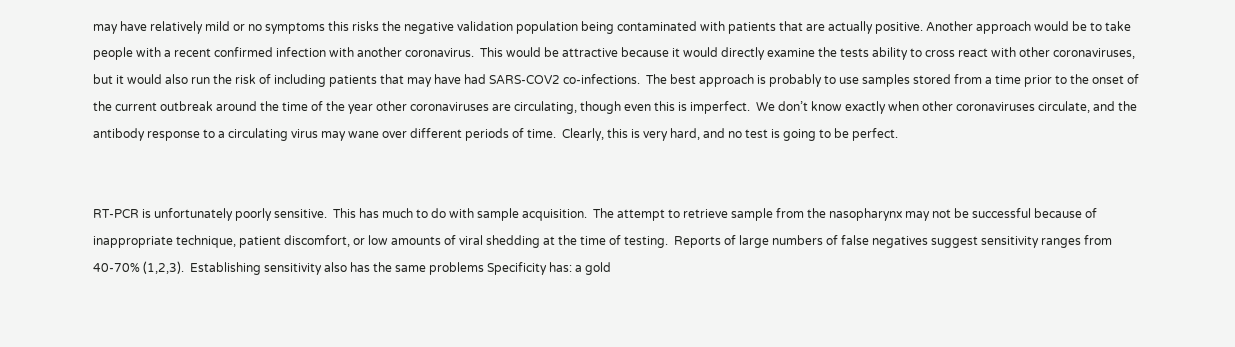may have relatively mild or no symptoms this risks the negative validation population being contaminated with patients that are actually positive. Another approach would be to take people with a recent confirmed infection with another coronavirus.  This would be attractive because it would directly examine the tests ability to cross react with other coronaviruses, but it would also run the risk of including patients that may have had SARS-COV2 co-infections.  The best approach is probably to use samples stored from a time prior to the onset of the current outbreak around the time of the year other coronaviruses are circulating, though even this is imperfect.  We don’t know exactly when other coronaviruses circulate, and the antibody response to a circulating virus may wane over different periods of time.  Clearly, this is very hard, and no test is going to be perfect.


RT-PCR is unfortunately poorly sensitive.  This has much to do with sample acquisition.  The attempt to retrieve sample from the nasopharynx may not be successful because of inappropriate technique, patient discomfort, or low amounts of viral shedding at the time of testing.  Reports of large numbers of false negatives suggest sensitivity ranges from 40-70% (1,2,3).  Establishing sensitivity also has the same problems Specificity has: a gold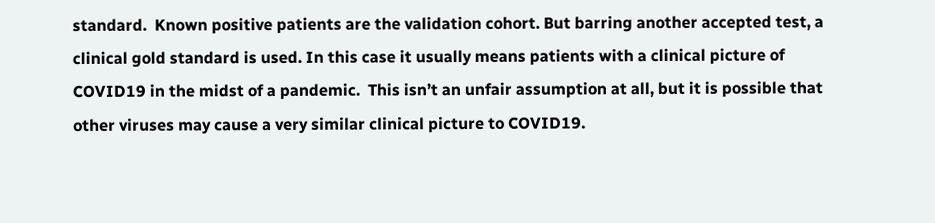standard.  Known positive patients are the validation cohort. But barring another accepted test, a clinical gold standard is used. In this case it usually means patients with a clinical picture of COVID19 in the midst of a pandemic.  This isn’t an unfair assumption at all, but it is possible that other viruses may cause a very similar clinical picture to COVID19.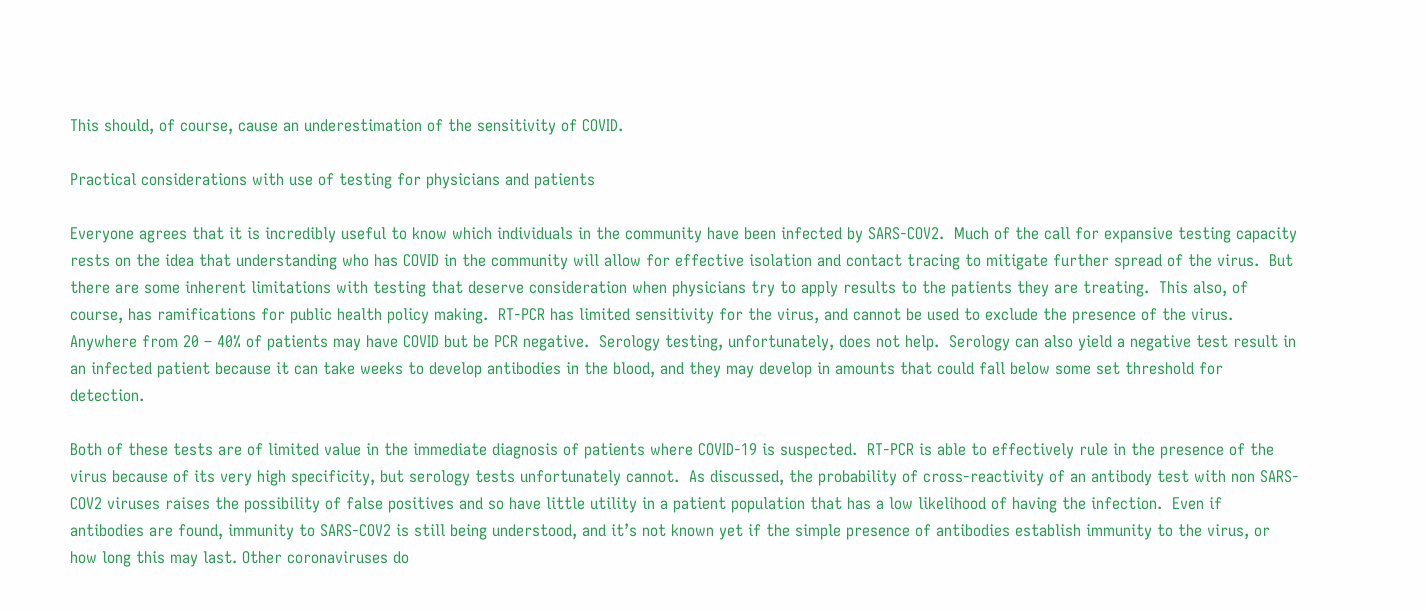This should, of course, cause an underestimation of the sensitivity of COVID.

Practical considerations with use of testing for physicians and patients

Everyone agrees that it is incredibly useful to know which individuals in the community have been infected by SARS-COV2.  Much of the call for expansive testing capacity rests on the idea that understanding who has COVID in the community will allow for effective isolation and contact tracing to mitigate further spread of the virus.  But there are some inherent limitations with testing that deserve consideration when physicians try to apply results to the patients they are treating.  This also, of course, has ramifications for public health policy making.  RT-PCR has limited sensitivity for the virus, and cannot be used to exclude the presence of the virus.  Anywhere from 20 – 40% of patients may have COVID but be PCR negative.  Serology testing, unfortunately, does not help.  Serology can also yield a negative test result in an infected patient because it can take weeks to develop antibodies in the blood, and they may develop in amounts that could fall below some set threshold for detection.

Both of these tests are of limited value in the immediate diagnosis of patients where COVID-19 is suspected.  RT-PCR is able to effectively rule in the presence of the virus because of its very high specificity, but serology tests unfortunately cannot.  As discussed, the probability of cross-reactivity of an antibody test with non SARS-COV2 viruses raises the possibility of false positives and so have little utility in a patient population that has a low likelihood of having the infection.  Even if antibodies are found, immunity to SARS-COV2 is still being understood, and it’s not known yet if the simple presence of antibodies establish immunity to the virus, or how long this may last. Other coronaviruses do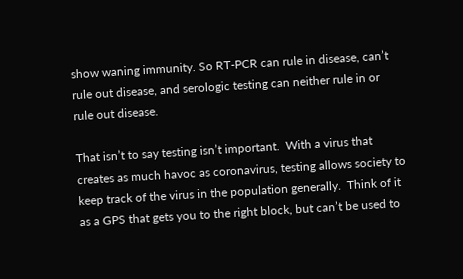show waning immunity. So RT-PCR can rule in disease, can’t rule out disease, and serologic testing can neither rule in or rule out disease.

That isn’t to say testing isn’t important.  With a virus that creates as much havoc as coronavirus, testing allows society to keep track of the virus in the population generally.  Think of it as a GPS that gets you to the right block, but can’t be used to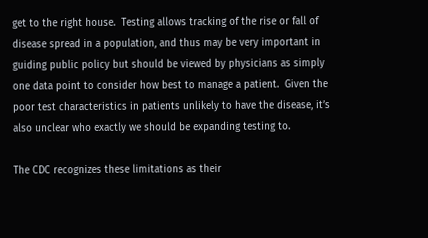get to the right house.  Testing allows tracking of the rise or fall of disease spread in a population, and thus may be very important in guiding public policy but should be viewed by physicians as simply one data point to consider how best to manage a patient.  Given the poor test characteristics in patients unlikely to have the disease, it’s also unclear who exactly we should be expanding testing to.

The CDC recognizes these limitations as their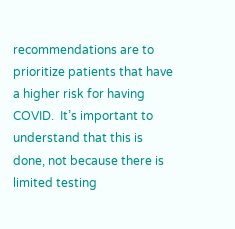recommendations are to prioritize patients that have a higher risk for having COVID.  It’s important to understand that this is done, not because there is limited testing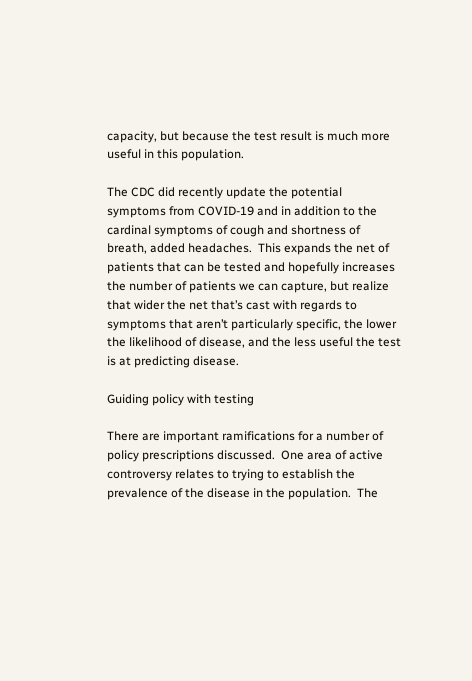capacity, but because the test result is much more useful in this population.

The CDC did recently update the potential symptoms from COVID-19 and in addition to the cardinal symptoms of cough and shortness of breath, added headaches.  This expands the net of patients that can be tested and hopefully increases the number of patients we can capture, but realize that wider the net that’s cast with regards to symptoms that aren’t particularly specific, the lower the likelihood of disease, and the less useful the test is at predicting disease.

Guiding policy with testing

There are important ramifications for a number of policy prescriptions discussed.  One area of active controversy relates to trying to establish the prevalence of the disease in the population.  The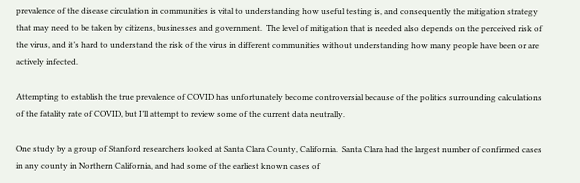prevalence of the disease circulation in communities is vital to understanding how useful testing is, and consequently the mitigation strategy that may need to be taken by citizens, businesses and government.  The level of mitigation that is needed also depends on the perceived risk of the virus, and it’s hard to understand the risk of the virus in different communities without understanding how many people have been or are actively infected.

Attempting to establish the true prevalence of COVID has unfortunately become controversial because of the politics surrounding calculations of the fatality rate of COVID, but I’ll attempt to review some of the current data neutrally.

One study by a group of Stanford researchers looked at Santa Clara County, California.  Santa Clara had the largest number of confirmed cases in any county in Northern California, and had some of the earliest known cases of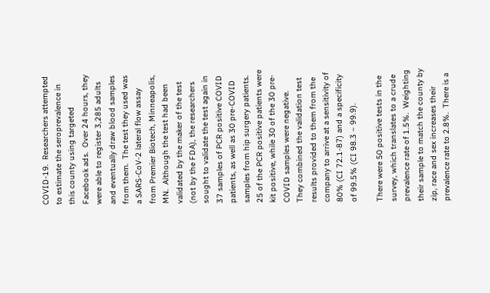COVID-19.  Researchers attempted to estimate the seroprevalence in this county using targeted Facebook ads.  Over 24 hours, they were able to register 3,285 adults and eventually draw blood samples from them.  The test they used was a SARS-CoV-2 lateral flow assay from Premier Biotech, Minneapolis, MN.  Although the test had been validated by the maker of the test (not by the FDA), the researchers sought to validate the test again in 37 samples of PCR positive COVID patients, as well as 30 pre-COVID samples from hip surgery patients.  25 of the PCR positive patients were kit positive, while 30 of the 30 pre-COVID samples were negative.  They combined the validation test results provided to them from the company to arrive at a sensitivity of 80% (CI 72.1-87) and a specificity of 99.5% (CI 98.3 – 99.9).

There were 50 positive tests in the survey, which translates to a crude prevalence rate of 1.5%.  Weighting their sample to match the county by zip, race and sex increases their prevalence rate to 2.8%.  There is a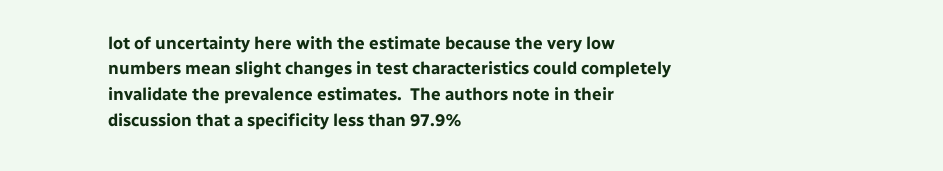lot of uncertainty here with the estimate because the very low numbers mean slight changes in test characteristics could completely invalidate the prevalence estimates.  The authors note in their discussion that a specificity less than 97.9%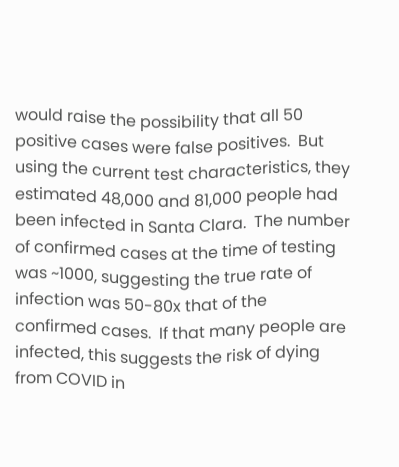would raise the possibility that all 50 positive cases were false positives.  But using the current test characteristics, they estimated 48,000 and 81,000 people had been infected in Santa Clara.  The number of confirmed cases at the time of testing was ~1000, suggesting the true rate of infection was 50-80x that of the confirmed cases.  If that many people are infected, this suggests the risk of dying from COVID in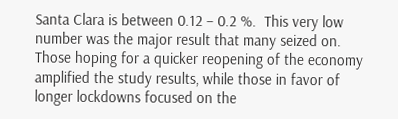Santa Clara is between 0.12 – 0.2 %.  This very low number was the major result that many seized on. Those hoping for a quicker reopening of the economy amplified the study results, while those in favor of longer lockdowns focused on the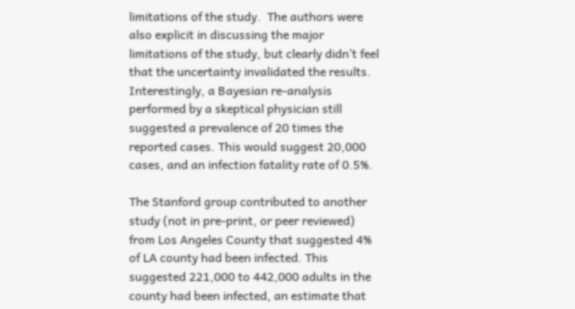limitations of the study.  The authors were also explicit in discussing the major limitations of the study, but clearly didn’t feel that the uncertainty invalidated the results.  Interestingly, a Bayesian re-analysis performed by a skeptical physician still suggested a prevalence of 20 times the reported cases. This would suggest 20,000 cases, and an infection fatality rate of 0.5%.

The Stanford group contributed to another study (not in pre-print, or peer reviewed) from Los Angeles County that suggested 4% of LA county had been infected. This suggested 221,000 to 442,000 adults in the county had been infected, an estimate that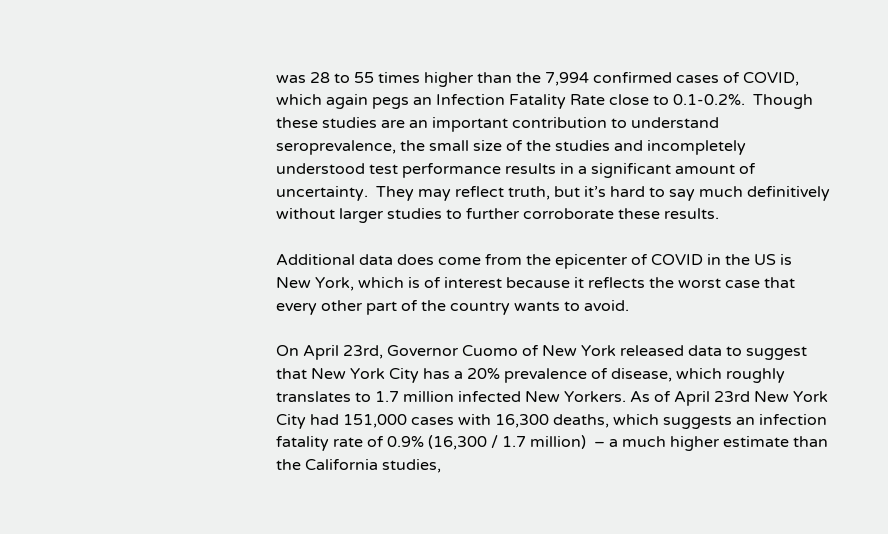was 28 to 55 times higher than the 7,994 confirmed cases of COVID, which again pegs an Infection Fatality Rate close to 0.1-0.2%.  Though these studies are an important contribution to understand seroprevalence, the small size of the studies and incompletely understood test performance results in a significant amount of uncertainty.  They may reflect truth, but it’s hard to say much definitively without larger studies to further corroborate these results.

Additional data does come from the epicenter of COVID in the US is New York, which is of interest because it reflects the worst case that every other part of the country wants to avoid.

On April 23rd, Governor Cuomo of New York released data to suggest that New York City has a 20% prevalence of disease, which roughly translates to 1.7 million infected New Yorkers. As of April 23rd New York City had 151,000 cases with 16,300 deaths, which suggests an infection fatality rate of 0.9% (16,300 / 1.7 million)  – a much higher estimate than the California studies,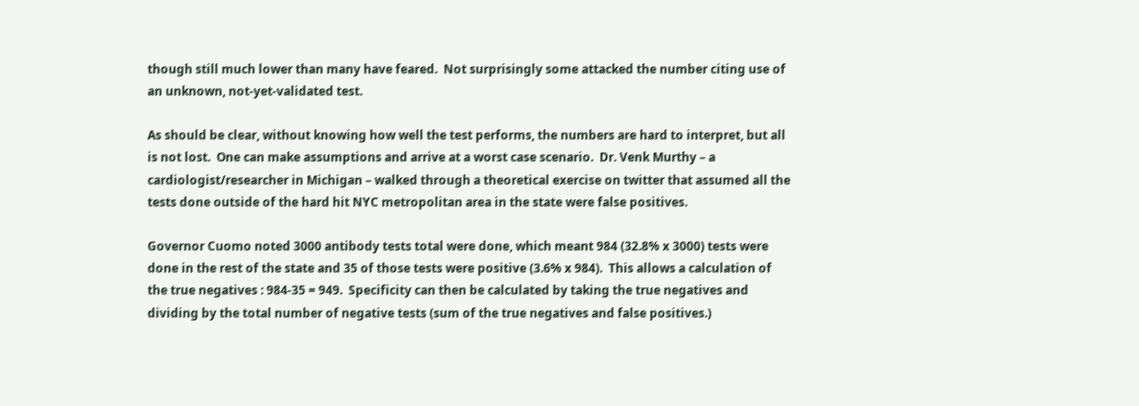though still much lower than many have feared.  Not surprisingly some attacked the number citing use of an unknown, not-yet-validated test.

As should be clear, without knowing how well the test performs, the numbers are hard to interpret, but all is not lost.  One can make assumptions and arrive at a worst case scenario.  Dr. Venk Murthy – a cardiologist/researcher in Michigan – walked through a theoretical exercise on twitter that assumed all the tests done outside of the hard hit NYC metropolitan area in the state were false positives.

Governor Cuomo noted 3000 antibody tests total were done, which meant 984 (32.8% x 3000) tests were done in the rest of the state and 35 of those tests were positive (3.6% x 984).  This allows a calculation of the true negatives : 984-35 = 949.  Specificity can then be calculated by taking the true negatives and dividing by the total number of negative tests (sum of the true negatives and false positives.)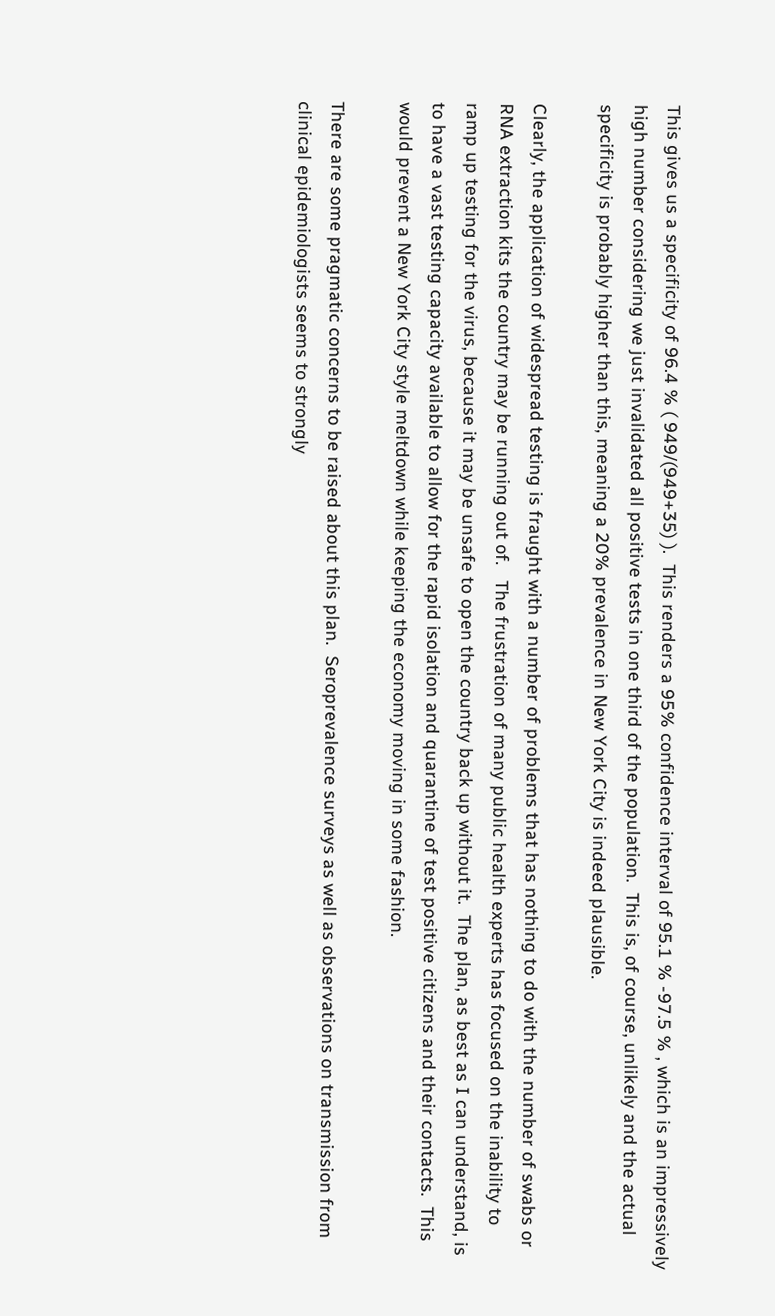This gives us a specificity of 96.4 % ( 949/(949+35) ).  This renders a 95% confidence interval of 95.1 % -97.5 % , which is an impressively high number considering we just invalidated all positive tests in one third of the population.  This is, of course, unlikely and the actual specificity is probably higher than this, meaning a 20% prevalence in New York City is indeed plausible.

Clearly, the application of widespread testing is fraught with a number of problems that has nothing to do with the number of swabs or RNA extraction kits the country may be running out of.   The frustration of many public health experts has focused on the inability to ramp up testing for the virus, because it may be unsafe to open the country back up without it.  The plan, as best as I can understand, is to have a vast testing capacity available to allow for the rapid isolation and quarantine of test positive citizens and their contacts.  This would prevent a New York City style meltdown while keeping the economy moving in some fashion.

There are some pragmatic concerns to be raised about this plan.  Seroprevalence surveys as well as observations on transmission from clinical epidemiologists seems to strongly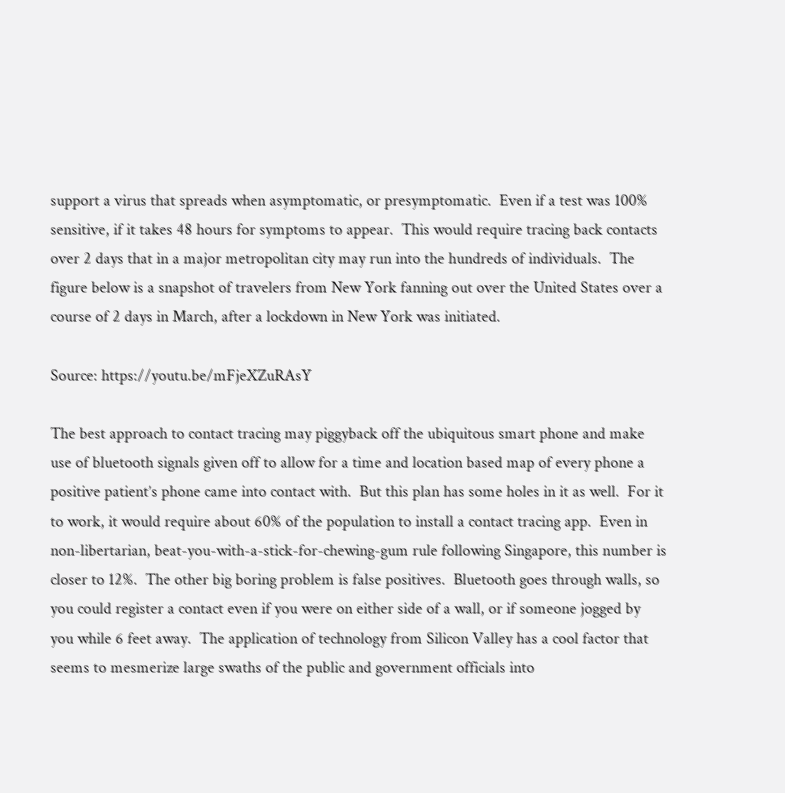support a virus that spreads when asymptomatic, or presymptomatic.  Even if a test was 100% sensitive, if it takes 48 hours for symptoms to appear.  This would require tracing back contacts over 2 days that in a major metropolitan city may run into the hundreds of individuals.  The figure below is a snapshot of travelers from New York fanning out over the United States over a course of 2 days in March, after a lockdown in New York was initiated.

Source: https://youtu.be/mFjeXZuRAsY

The best approach to contact tracing may piggyback off the ubiquitous smart phone and make use of bluetooth signals given off to allow for a time and location based map of every phone a positive patient’s phone came into contact with.  But this plan has some holes in it as well.  For it to work, it would require about 60% of the population to install a contact tracing app.  Even in non-libertarian, beat-you-with-a-stick-for-chewing-gum rule following Singapore, this number is closer to 12%.  The other big boring problem is false positives.  Bluetooth goes through walls, so you could register a contact even if you were on either side of a wall, or if someone jogged by you while 6 feet away.  The application of technology from Silicon Valley has a cool factor that seems to mesmerize large swaths of the public and government officials into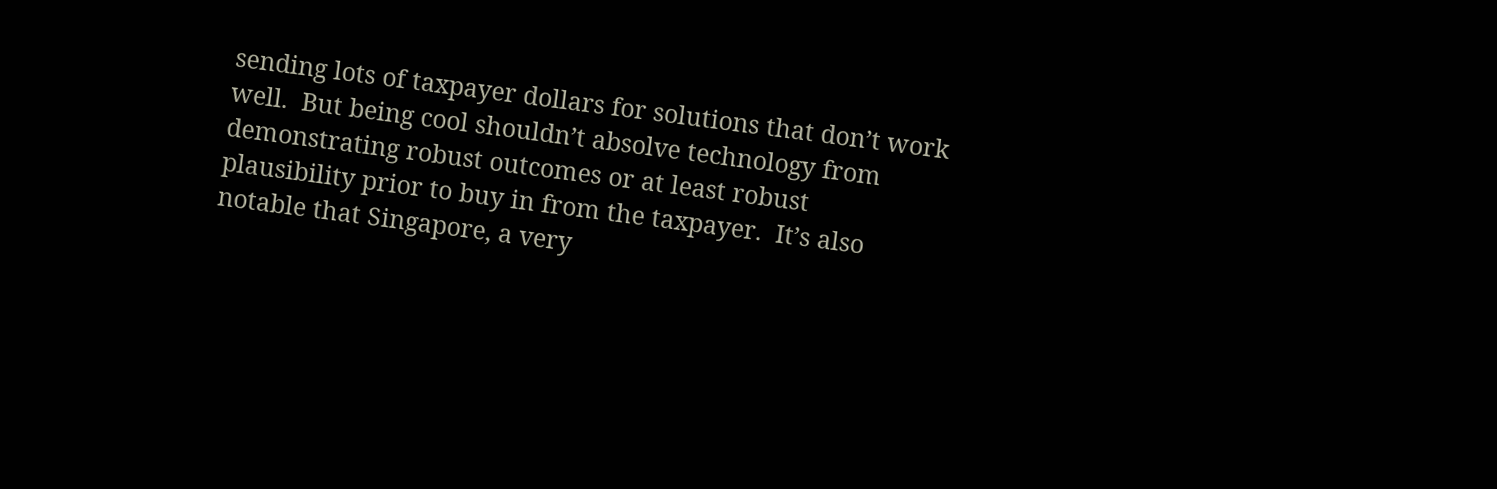sending lots of taxpayer dollars for solutions that don’t work well.  But being cool shouldn’t absolve technology from demonstrating robust outcomes or at least robust plausibility prior to buy in from the taxpayer.  It’s also notable that Singapore, a very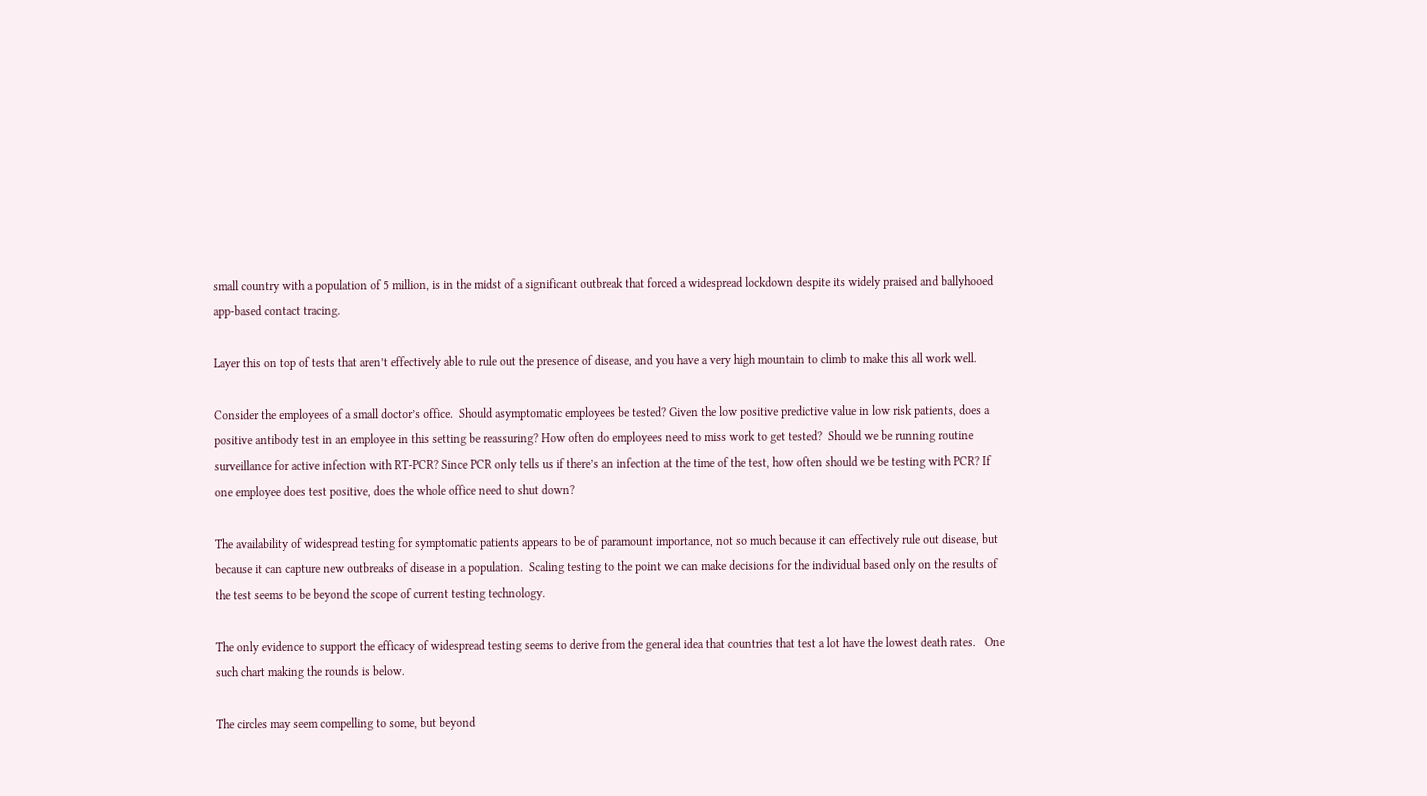small country with a population of 5 million, is in the midst of a significant outbreak that forced a widespread lockdown despite its widely praised and ballyhooed app-based contact tracing.

Layer this on top of tests that aren’t effectively able to rule out the presence of disease, and you have a very high mountain to climb to make this all work well.

Consider the employees of a small doctor’s office.  Should asymptomatic employees be tested? Given the low positive predictive value in low risk patients, does a positive antibody test in an employee in this setting be reassuring? How often do employees need to miss work to get tested?  Should we be running routine surveillance for active infection with RT-PCR? Since PCR only tells us if there’s an infection at the time of the test, how often should we be testing with PCR? If one employee does test positive, does the whole office need to shut down?

The availability of widespread testing for symptomatic patients appears to be of paramount importance, not so much because it can effectively rule out disease, but because it can capture new outbreaks of disease in a population.  Scaling testing to the point we can make decisions for the individual based only on the results of the test seems to be beyond the scope of current testing technology.

The only evidence to support the efficacy of widespread testing seems to derive from the general idea that countries that test a lot have the lowest death rates.   One such chart making the rounds is below.

The circles may seem compelling to some, but beyond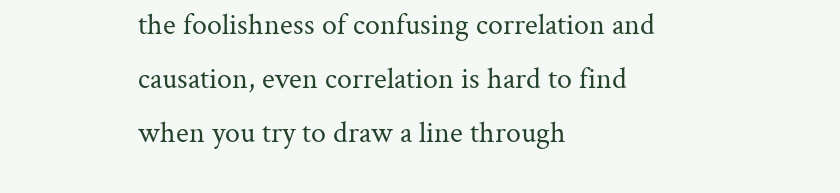the foolishness of confusing correlation and causation, even correlation is hard to find when you try to draw a line through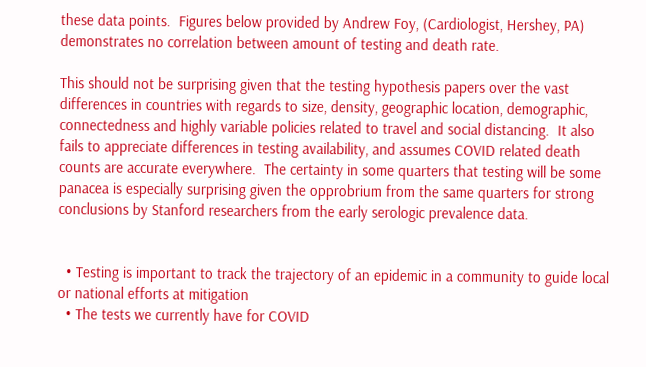these data points.  Figures below provided by Andrew Foy, (Cardiologist, Hershey, PA) demonstrates no correlation between amount of testing and death rate.

This should not be surprising given that the testing hypothesis papers over the vast differences in countries with regards to size, density, geographic location, demographic, connectedness and highly variable policies related to travel and social distancing.  It also fails to appreciate differences in testing availability, and assumes COVID related death counts are accurate everywhere.  The certainty in some quarters that testing will be some panacea is especially surprising given the opprobrium from the same quarters for strong conclusions by Stanford researchers from the early serologic prevalence data.


  • Testing is important to track the trajectory of an epidemic in a community to guide local or national efforts at mitigation
  • The tests we currently have for COVID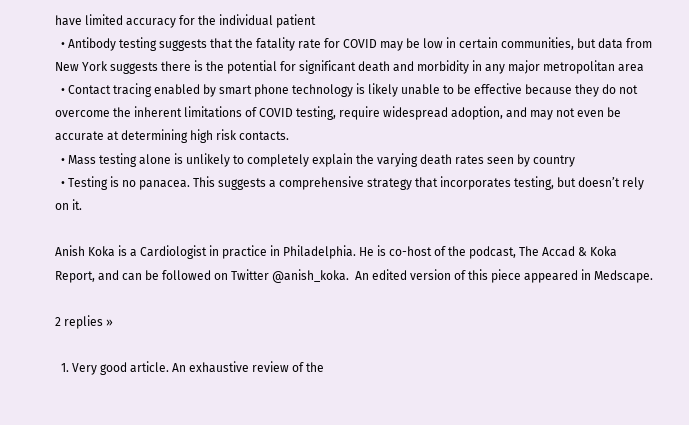have limited accuracy for the individual patient
  • Antibody testing suggests that the fatality rate for COVID may be low in certain communities, but data from New York suggests there is the potential for significant death and morbidity in any major metropolitan area
  • Contact tracing enabled by smart phone technology is likely unable to be effective because they do not overcome the inherent limitations of COVID testing, require widespread adoption, and may not even be accurate at determining high risk contacts.
  • Mass testing alone is unlikely to completely explain the varying death rates seen by country
  • Testing is no panacea. This suggests a comprehensive strategy that incorporates testing, but doesn’t rely on it.

Anish Koka is a Cardiologist in practice in Philadelphia. He is co-host of the podcast, The Accad & Koka Report, and can be followed on Twitter @anish_koka.  An edited version of this piece appeared in Medscape.

2 replies »

  1. Very good article. An exhaustive review of the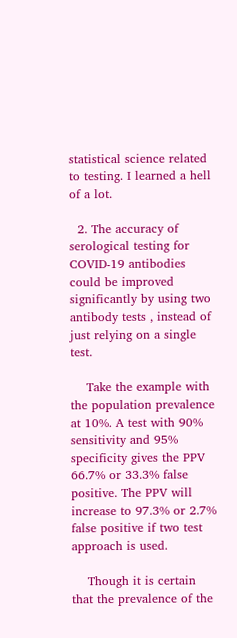statistical science related to testing. I learned a hell of a lot.

  2. The accuracy of serological testing for COVID-19 antibodies could be improved significantly by using two antibody tests , instead of just relying on a single test.

    Take the example with the population prevalence at 10%. A test with 90% sensitivity and 95% specificity gives the PPV 66.7% or 33.3% false positive. The PPV will increase to 97.3% or 2.7% false positive if two test approach is used.

    Though it is certain that the prevalence of the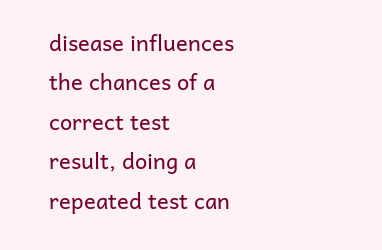disease influences the chances of a correct test result, doing a repeated test can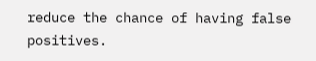reduce the chance of having false positives.